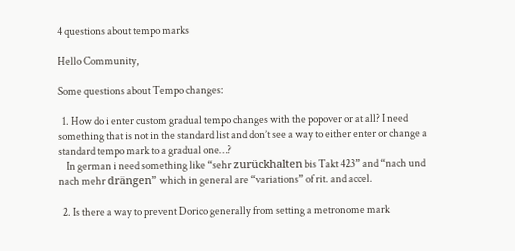4 questions about tempo marks

Hello Community,

Some questions about Tempo changes:

  1. How do i enter custom gradual tempo changes with the popover or at all? I need something that is not in the standard list and don’t see a way to either enter or change a standard tempo mark to a gradual one…?
    In german i need something like “sehr zurückhalten bis Takt 423” and “nach und nach mehr drängen” which in general are “variations” of rit. and accel.

  2. Is there a way to prevent Dorico generally from setting a metronome mark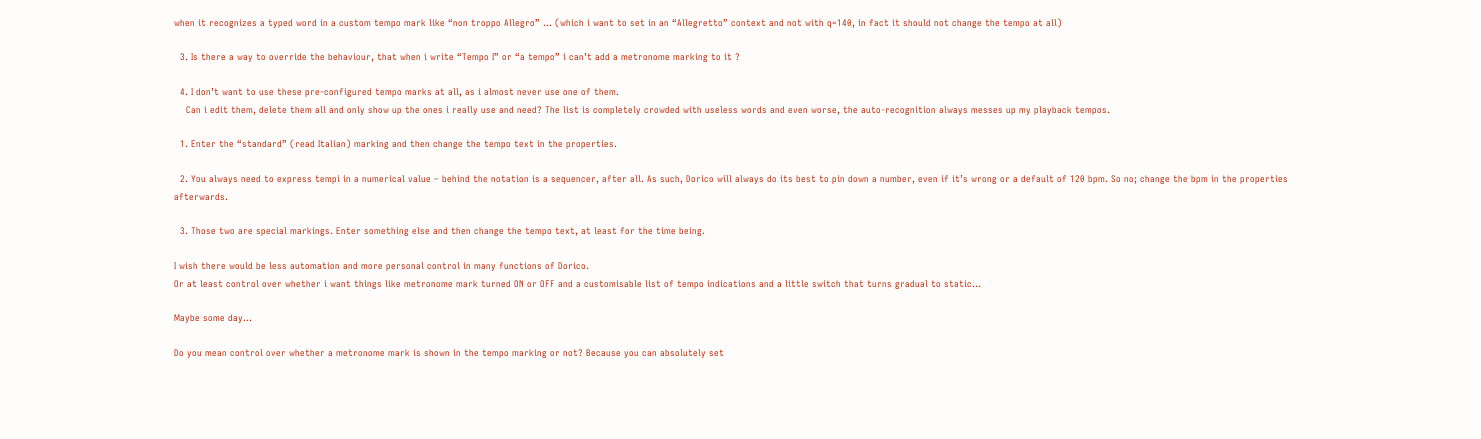when it recognizes a typed word in a custom tempo mark like “non troppo Allegro” … (which i want to set in an “Allegretto” context and not with q=140, in fact it should not change the tempo at all)

  3. Is there a way to override the behaviour, that when i write “Tempo I” or “a tempo” i can’t add a metronome marking to it ?

  4. I don’t want to use these pre-configured tempo marks at all, as i almost never use one of them.
    Can i edit them, delete them all and only show up the ones i really use and need? The list is completely crowded with useless words and even worse, the auto-recognition always messes up my playback tempos.

  1. Enter the “standard” (read Italian) marking and then change the tempo text in the properties.

  2. You always need to express tempi in a numerical value – behind the notation is a sequencer, after all. As such, Dorico will always do its best to pin down a number, even if it’s wrong or a default of 120 bpm. So no; change the bpm in the properties afterwards.

  3. Those two are special markings. Enter something else and then change the tempo text, at least for the time being.

I wish there would be less automation and more personal control in many functions of Dorico.
Or at least control over whether i want things like metronome mark turned ON or OFF and a customisable list of tempo indications and a little switch that turns gradual to static…

Maybe some day…

Do you mean control over whether a metronome mark is shown in the tempo marking or not? Because you can absolutely set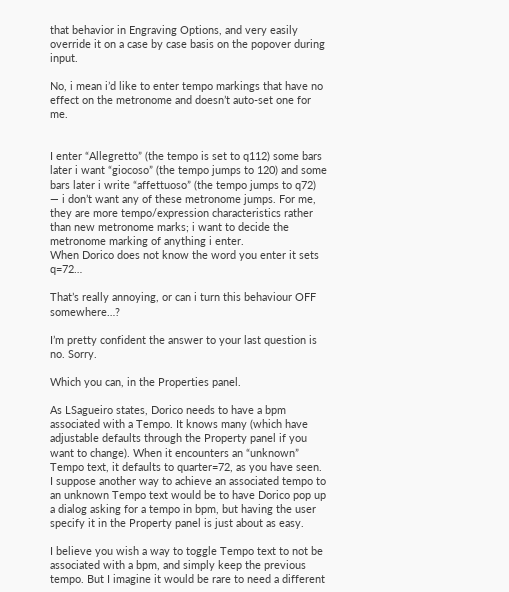that behavior in Engraving Options, and very easily override it on a case by case basis on the popover during input.

No, i mean i’d like to enter tempo markings that have no effect on the metronome and doesn’t auto-set one for me.


I enter “Allegretto” (the tempo is set to q112) some bars later i want “giocoso” (the tempo jumps to 120) and some bars later i write “affettuoso” (the tempo jumps to q72) — i don’t want any of these metronome jumps. For me, they are more tempo/expression characteristics rather than new metronome marks; i want to decide the metronome marking of anything i enter.
When Dorico does not know the word you enter it sets q=72…

That’s really annoying, or can i turn this behaviour OFF somewhere…?

I’m pretty confident the answer to your last question is no. Sorry.

Which you can, in the Properties panel.

As LSagueiro states, Dorico needs to have a bpm associated with a Tempo. It knows many (which have adjustable defaults through the Property panel if you want to change). When it encounters an “unknown” Tempo text, it defaults to quarter=72, as you have seen. I suppose another way to achieve an associated tempo to an unknown Tempo text would be to have Dorico pop up a dialog asking for a tempo in bpm, but having the user specify it in the Property panel is just about as easy.

I believe you wish a way to toggle Tempo text to not be associated with a bpm, and simply keep the previous tempo. But I imagine it would be rare to need a different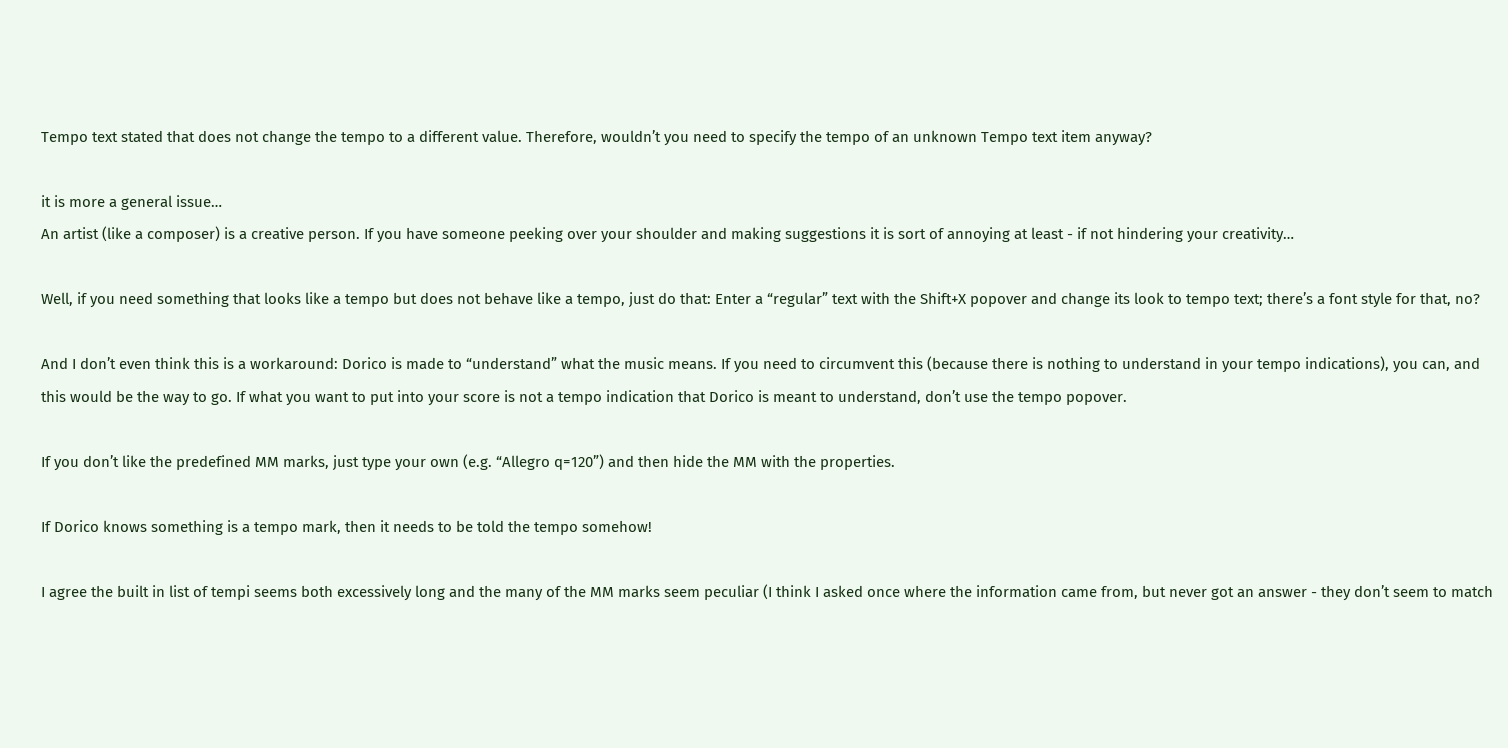Tempo text stated that does not change the tempo to a different value. Therefore, wouldn’t you need to specify the tempo of an unknown Tempo text item anyway?

it is more a general issue…
An artist (like a composer) is a creative person. If you have someone peeking over your shoulder and making suggestions it is sort of annoying at least - if not hindering your creativity…

Well, if you need something that looks like a tempo but does not behave like a tempo, just do that: Enter a “regular” text with the Shift+X popover and change its look to tempo text; there’s a font style for that, no?

And I don’t even think this is a workaround: Dorico is made to “understand” what the music means. If you need to circumvent this (because there is nothing to understand in your tempo indications), you can, and this would be the way to go. If what you want to put into your score is not a tempo indication that Dorico is meant to understand, don’t use the tempo popover.

If you don’t like the predefined MM marks, just type your own (e.g. “Allegro q=120”) and then hide the MM with the properties.

If Dorico knows something is a tempo mark, then it needs to be told the tempo somehow!

I agree the built in list of tempi seems both excessively long and the many of the MM marks seem peculiar (I think I asked once where the information came from, but never got an answer - they don’t seem to match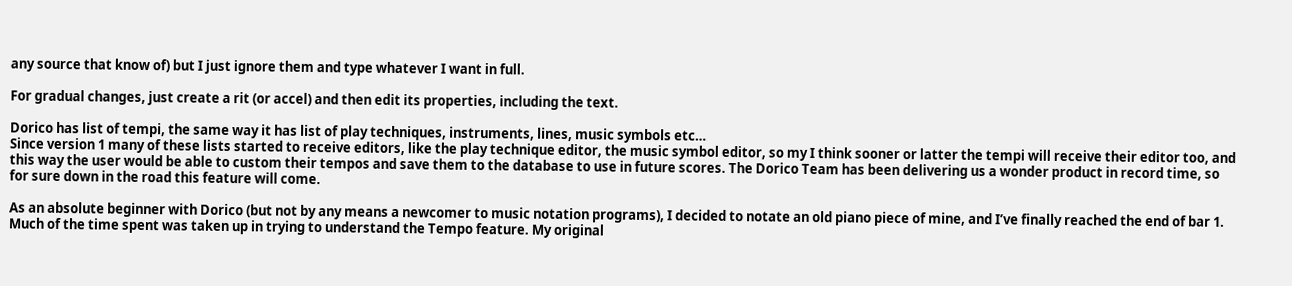any source that know of) but I just ignore them and type whatever I want in full.

For gradual changes, just create a rit (or accel) and then edit its properties, including the text.

Dorico has list of tempi, the same way it has list of play techniques, instruments, lines, music symbols etc…
Since version 1 many of these lists started to receive editors, like the play technique editor, the music symbol editor, so my I think sooner or latter the tempi will receive their editor too, and this way the user would be able to custom their tempos and save them to the database to use in future scores. The Dorico Team has been delivering us a wonder product in record time, so for sure down in the road this feature will come.

As an absolute beginner with Dorico (but not by any means a newcomer to music notation programs), I decided to notate an old piano piece of mine, and I’ve finally reached the end of bar 1. Much of the time spent was taken up in trying to understand the Tempo feature. My original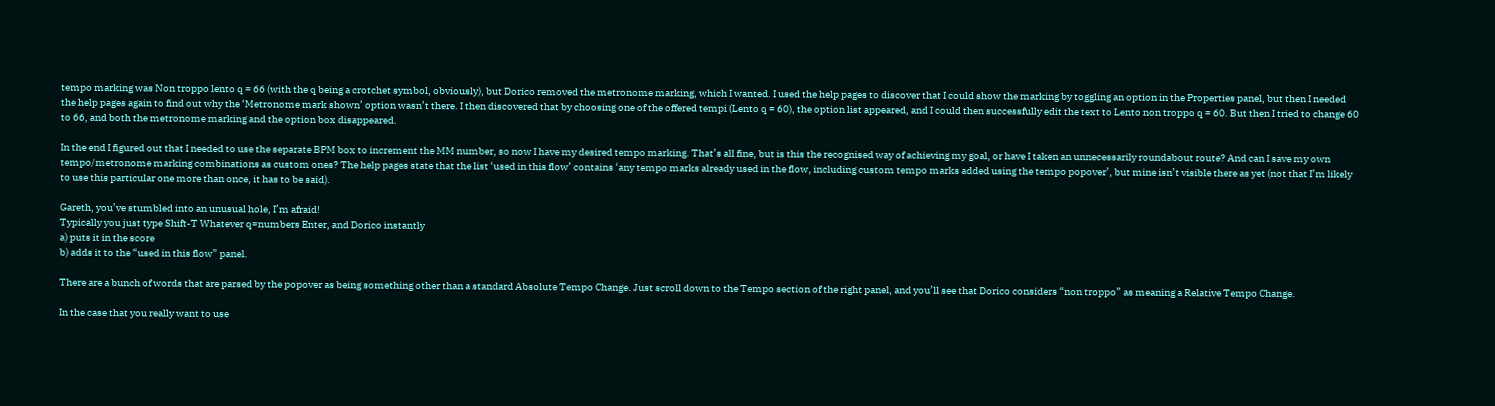tempo marking was Non troppo lento q = 66 (with the q being a crotchet symbol, obviously), but Dorico removed the metronome marking, which I wanted. I used the help pages to discover that I could show the marking by toggling an option in the Properties panel, but then I needed the help pages again to find out why the ‘Metronome mark shown’ option wasn’t there. I then discovered that by choosing one of the offered tempi (Lento q = 60), the option list appeared, and I could then successfully edit the text to Lento non troppo q = 60. But then I tried to change 60 to 66, and both the metronome marking and the option box disappeared.

In the end I figured out that I needed to use the separate BPM box to increment the MM number, so now I have my desired tempo marking. That’s all fine, but is this the recognised way of achieving my goal, or have I taken an unnecessarily roundabout route? And can I save my own tempo/metronome marking combinations as custom ones? The help pages state that the list ‘used in this flow’ contains ‘any tempo marks already used in the flow, including custom tempo marks added using the tempo popover’, but mine isn’t visible there as yet (not that I’m likely to use this particular one more than once, it has to be said).

Gareth, you’ve stumbled into an unusual hole, I’m afraid!
Typically you just type Shift-T Whatever q=numbers Enter, and Dorico instantly
a) puts it in the score
b) adds it to the “used in this flow” panel.

There are a bunch of words that are parsed by the popover as being something other than a standard Absolute Tempo Change. Just scroll down to the Tempo section of the right panel, and you’ll see that Dorico considers “non troppo” as meaning a Relative Tempo Change.

In the case that you really want to use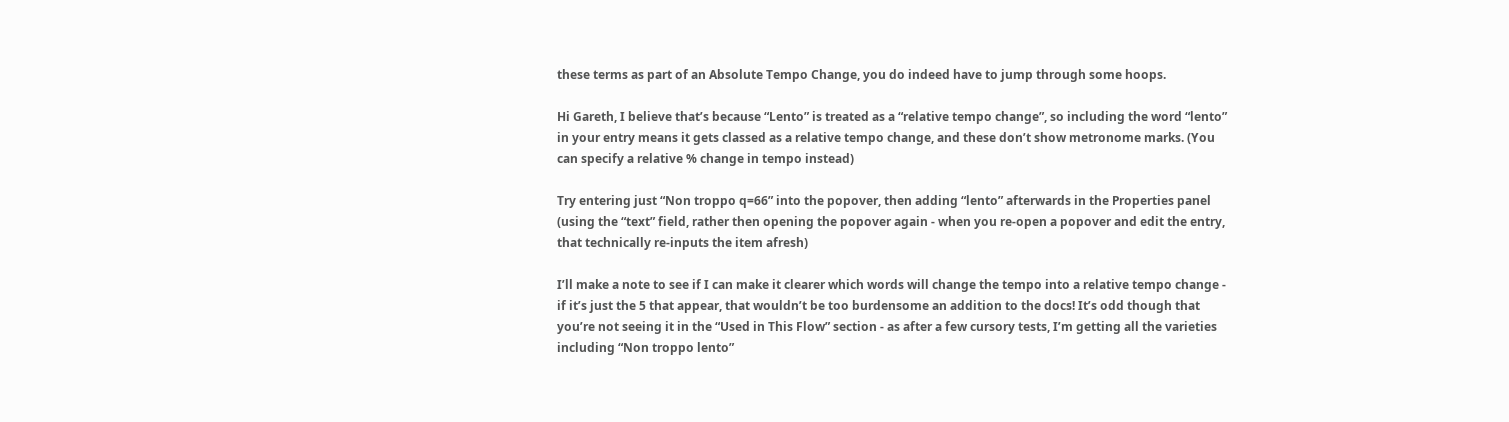these terms as part of an Absolute Tempo Change, you do indeed have to jump through some hoops.

Hi Gareth, I believe that’s because “Lento” is treated as a “relative tempo change”, so including the word “lento” in your entry means it gets classed as a relative tempo change, and these don’t show metronome marks. (You can specify a relative % change in tempo instead)

Try entering just “Non troppo q=66” into the popover, then adding “lento” afterwards in the Properties panel (using the “text” field, rather then opening the popover again - when you re-open a popover and edit the entry, that technically re-inputs the item afresh)

I’ll make a note to see if I can make it clearer which words will change the tempo into a relative tempo change - if it’s just the 5 that appear, that wouldn’t be too burdensome an addition to the docs! It’s odd though that you’re not seeing it in the “Used in This Flow” section - as after a few cursory tests, I’m getting all the varieties including “Non troppo lento”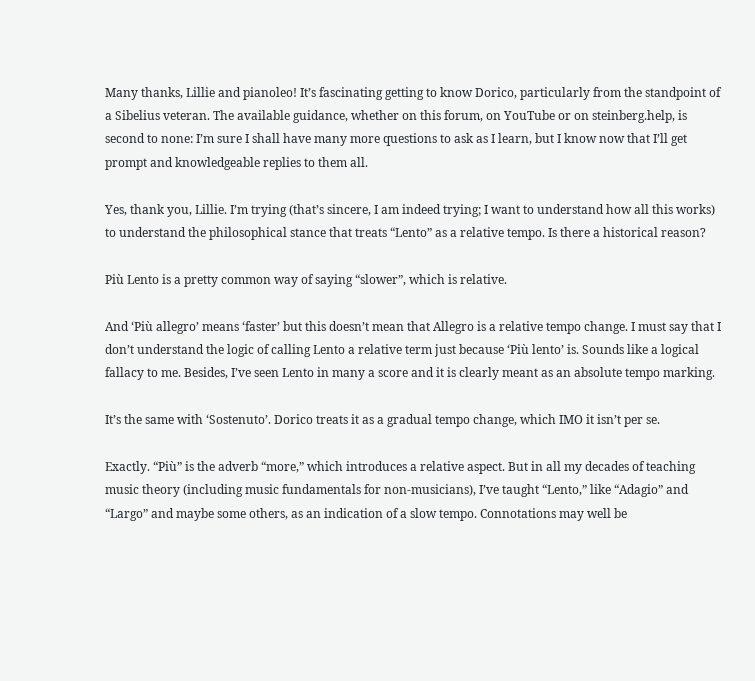Many thanks, Lillie and pianoleo! It’s fascinating getting to know Dorico, particularly from the standpoint of a Sibelius veteran. The available guidance, whether on this forum, on YouTube or on steinberg.help, is second to none: I’m sure I shall have many more questions to ask as I learn, but I know now that I’ll get prompt and knowledgeable replies to them all.

Yes, thank you, Lillie. I’m trying (that’s sincere, I am indeed trying; I want to understand how all this works) to understand the philosophical stance that treats “Lento” as a relative tempo. Is there a historical reason?

Più Lento is a pretty common way of saying “slower”, which is relative.

And ‘Più allegro’ means ‘faster’ but this doesn’t mean that Allegro is a relative tempo change. I must say that I don’t understand the logic of calling Lento a relative term just because ‘Più lento’ is. Sounds like a logical fallacy to me. Besides, I’ve seen Lento in many a score and it is clearly meant as an absolute tempo marking.

It’s the same with ‘Sostenuto’. Dorico treats it as a gradual tempo change, which IMO it isn’t per se.

Exactly. “Più” is the adverb “more,” which introduces a relative aspect. But in all my decades of teaching music theory (including music fundamentals for non-musicians), I’ve taught “Lento,” like “Adagio” and “Largo” and maybe some others, as an indication of a slow tempo. Connotations may well be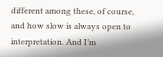different among these, of course, and how slow is always open to interpretation. And I’m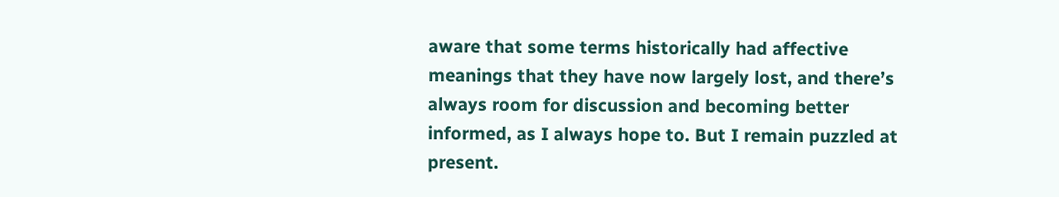aware that some terms historically had affective meanings that they have now largely lost, and there’s always room for discussion and becoming better informed, as I always hope to. But I remain puzzled at present.